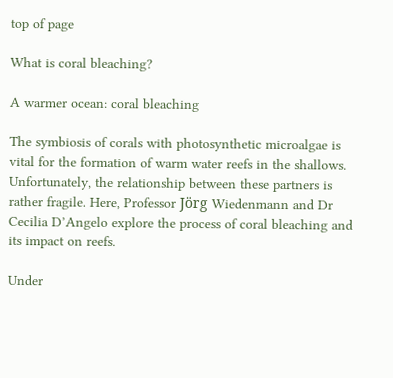top of page

What is coral bleaching?

A warmer ocean: coral bleaching

The symbiosis of corals with photosynthetic microalgae is vital for the formation of warm water reefs in the shallows. Unfortunately, the relationship between these partners is rather fragile. Here, Professor Jörg Wiedenmann and Dr Cecilia D’Angelo explore the process of coral bleaching and its impact on reefs.

Under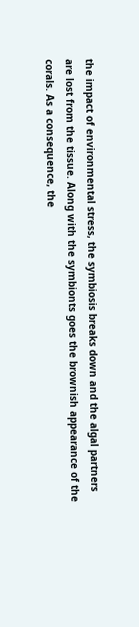the impact of environmental stress, the symbiosis breaks down and the algal partners are lost from the tissue. Along with the symbionts goes the brownish appearance of the corals. As a consequence, the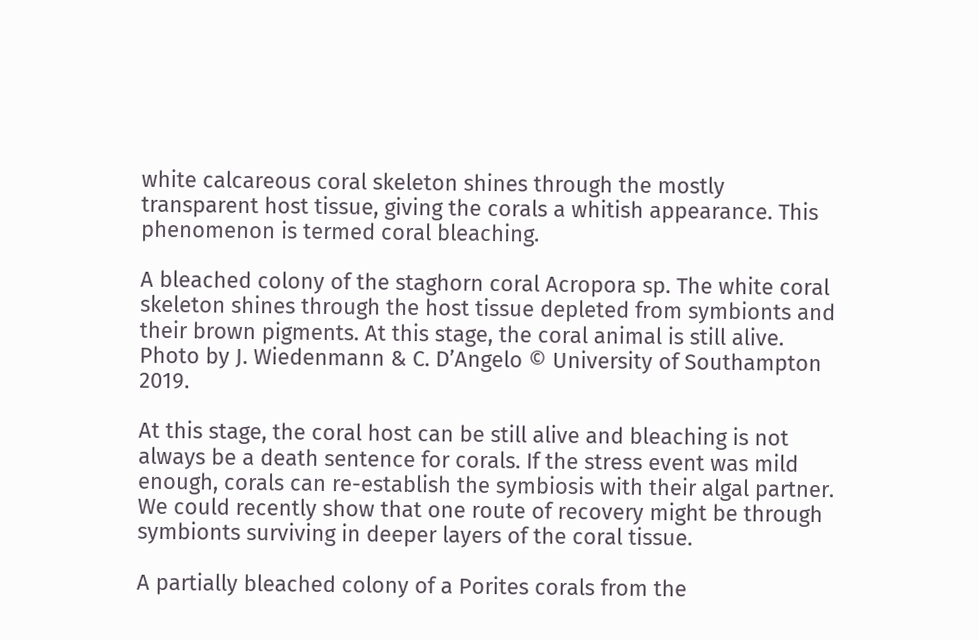white calcareous coral skeleton shines through the mostly transparent host tissue, giving the corals a whitish appearance. This phenomenon is termed coral bleaching.

A bleached colony of the staghorn coral Acropora sp. The white coral skeleton shines through the host tissue depleted from symbionts and their brown pigments. At this stage, the coral animal is still alive. Photo by J. Wiedenmann & C. D’Angelo © University of Southampton 2019.

At this stage, the coral host can be still alive and bleaching is not always be a death sentence for corals. If the stress event was mild enough, corals can re-establish the symbiosis with their algal partner. We could recently show that one route of recovery might be through symbionts surviving in deeper layers of the coral tissue.

A partially bleached colony of a Porites corals from the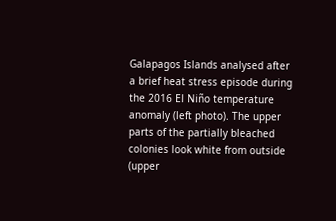Galapagos Islands analysed after a brief heat stress episode during the 2016 El Niño temperature anomaly (left photo). The upper parts of the partially bleached colonies look white from outside (upper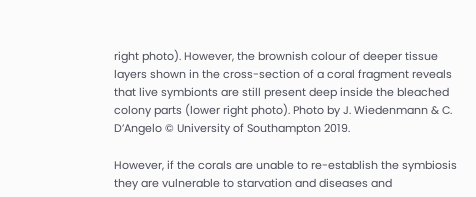right photo). However, the brownish colour of deeper tissue layers shown in the cross-section of a coral fragment reveals that live symbionts are still present deep inside the bleached colony parts (lower right photo). Photo by J. Wiedenmann & C. D’Angelo © University of Southampton 2019.

However, if the corals are unable to re-establish the symbiosis they are vulnerable to starvation and diseases and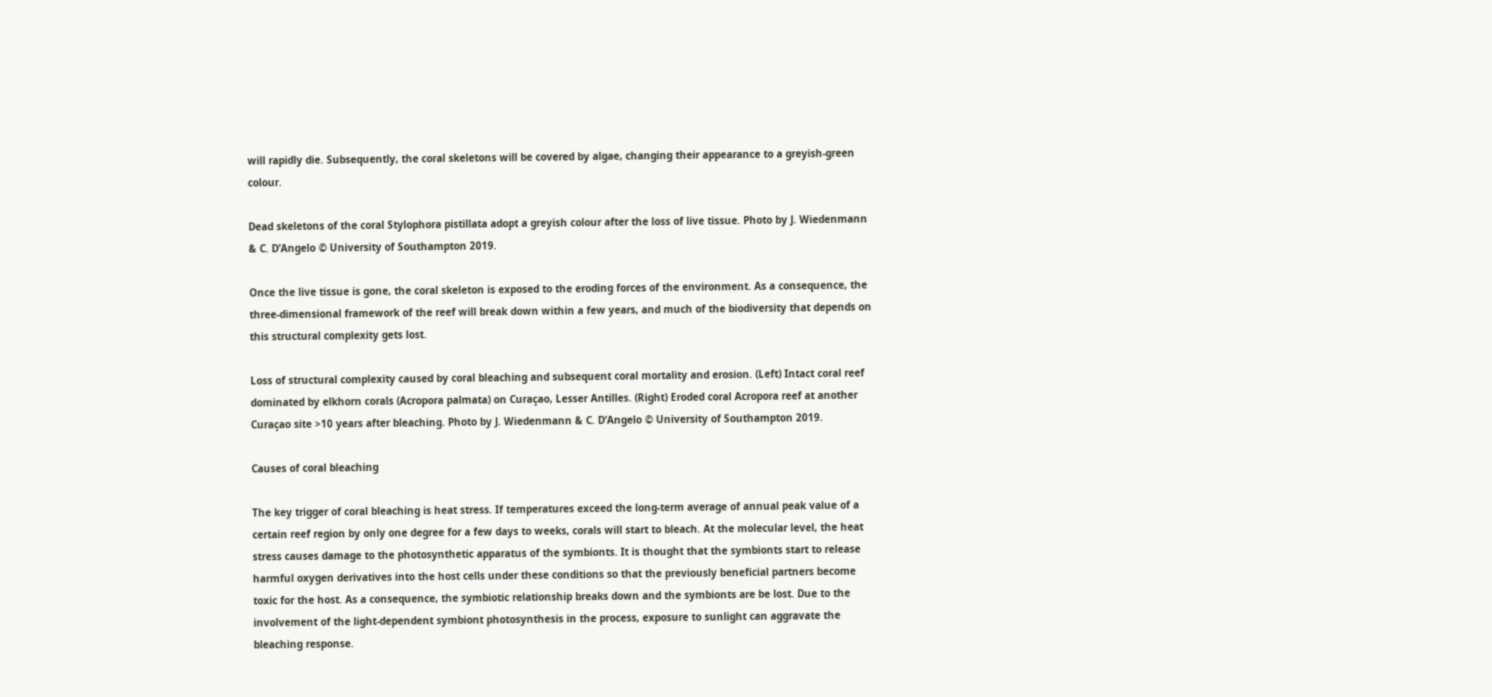will rapidly die. Subsequently, the coral skeletons will be covered by algae, changing their appearance to a greyish-green colour.

Dead skeletons of the coral Stylophora pistillata adopt a greyish colour after the loss of live tissue. Photo by J. Wiedenmann & C. D’Angelo © University of Southampton 2019.

Once the live tissue is gone, the coral skeleton is exposed to the eroding forces of the environment. As a consequence, the three-dimensional framework of the reef will break down within a few years, and much of the biodiversity that depends on this structural complexity gets lost.

Loss of structural complexity caused by coral bleaching and subsequent coral mortality and erosion. (Left) Intact coral reef dominated by elkhorn corals (Acropora palmata) on Curaçao, Lesser Antilles. (Right) Eroded coral Acropora reef at another Curaçao site >10 years after bleaching. Photo by J. Wiedenmann & C. D’Angelo © University of Southampton 2019.

Causes of coral bleaching

The key trigger of coral bleaching is heat stress. If temperatures exceed the long-term average of annual peak value of a certain reef region by only one degree for a few days to weeks, corals will start to bleach. At the molecular level, the heat stress causes damage to the photosynthetic apparatus of the symbionts. It is thought that the symbionts start to release harmful oxygen derivatives into the host cells under these conditions so that the previously beneficial partners become toxic for the host. As a consequence, the symbiotic relationship breaks down and the symbionts are be lost. Due to the involvement of the light-dependent symbiont photosynthesis in the process, exposure to sunlight can aggravate the bleaching response.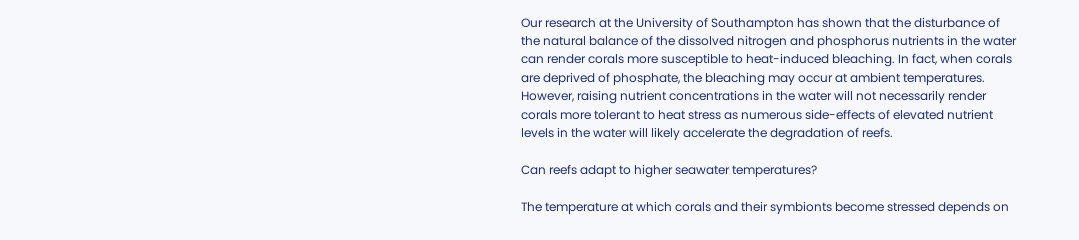Our research at the University of Southampton has shown that the disturbance of the natural balance of the dissolved nitrogen and phosphorus nutrients in the water can render corals more susceptible to heat-induced bleaching. In fact, when corals are deprived of phosphate, the bleaching may occur at ambient temperatures. However, raising nutrient concentrations in the water will not necessarily render corals more tolerant to heat stress as numerous side-effects of elevated nutrient levels in the water will likely accelerate the degradation of reefs.

Can reefs adapt to higher seawater temperatures?

The temperature at which corals and their symbionts become stressed depends on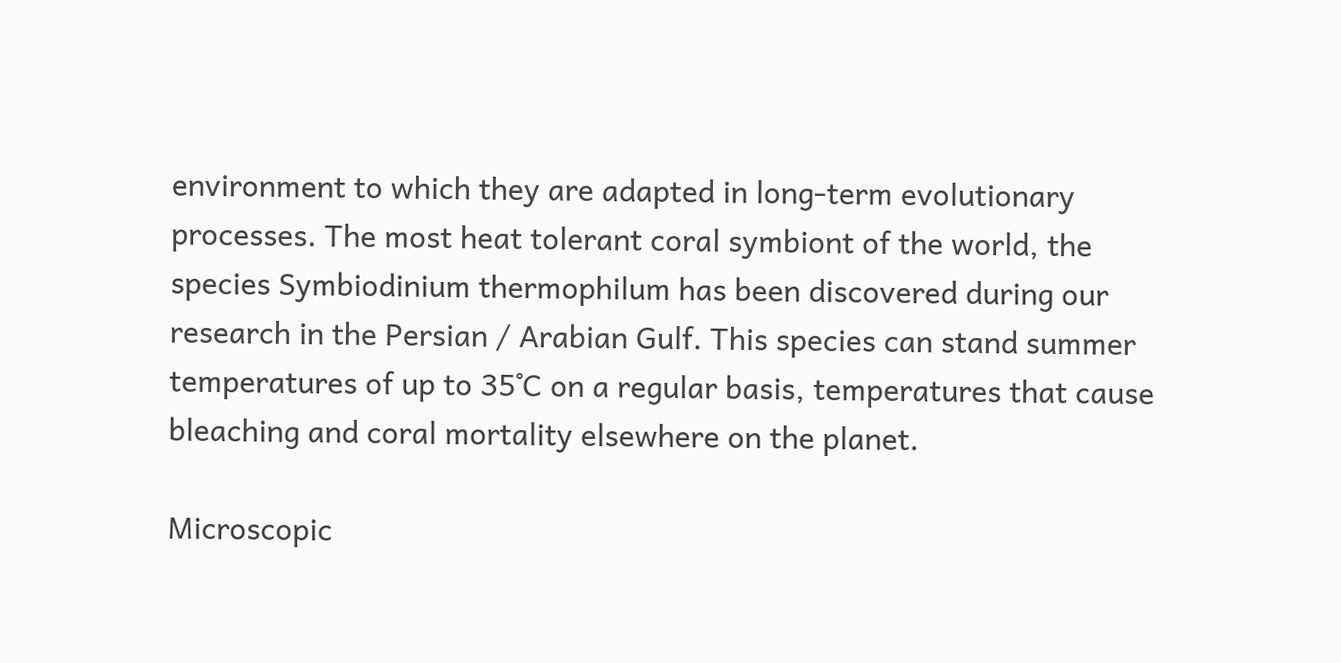environment to which they are adapted in long-term evolutionary processes. The most heat tolerant coral symbiont of the world, the species Symbiodinium thermophilum has been discovered during our research in the Persian / Arabian Gulf. This species can stand summer temperatures of up to 35˚C on a regular basis, temperatures that cause bleaching and coral mortality elsewhere on the planet.

Microscopic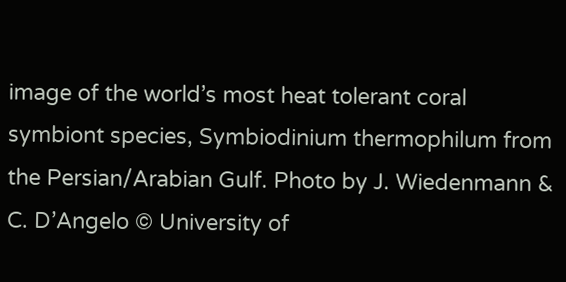image of the world’s most heat tolerant coral symbiont species, Symbiodinium thermophilum from the Persian/Arabian Gulf. Photo by J. Wiedenmann & C. D’Angelo © University of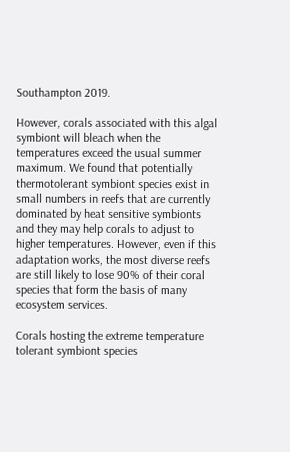Southampton 2019.

However, corals associated with this algal symbiont will bleach when the temperatures exceed the usual summer maximum. We found that potentially thermotolerant symbiont species exist in small numbers in reefs that are currently dominated by heat sensitive symbionts and they may help corals to adjust to higher temperatures. However, even if this adaptation works, the most diverse reefs are still likely to lose 90% of their coral species that form the basis of many ecosystem services.

Corals hosting the extreme temperature tolerant symbiont species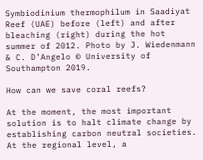Symbiodinium thermophilum in Saadiyat Reef (UAE) before (left) and after bleaching (right) during the hot summer of 2012. Photo by J. Wiedenmann & C. D’Angelo © University of Southampton 2019.

How can we save coral reefs?

At the moment, the most important solution is to halt climate change by establishing carbon neutral societies. At the regional level, a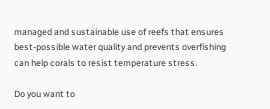managed and sustainable use of reefs that ensures best-possible water quality and prevents overfishing can help corals to resist temperature stress.

Do you want to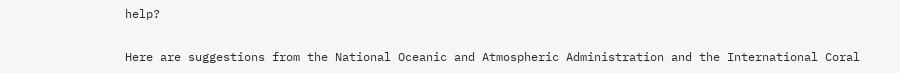help?

Here are suggestions from the National Oceanic and Atmospheric Administration and the International Coral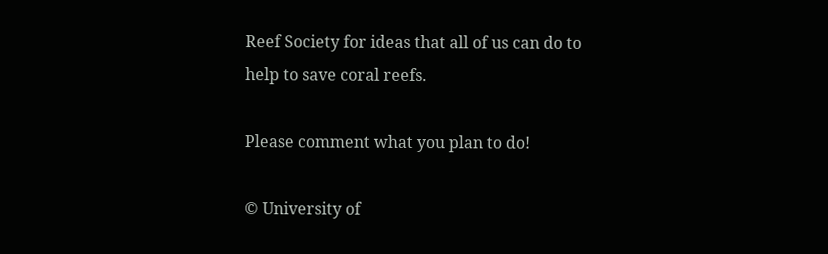Reef Society for ideas that all of us can do to help to save coral reefs.

Please comment what you plan to do!

© University of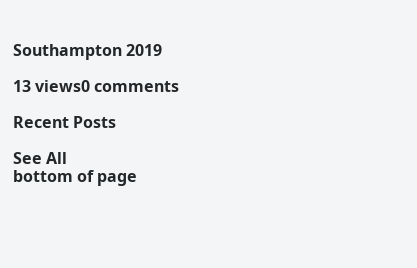Southampton 2019

13 views0 comments

Recent Posts

See All
bottom of page